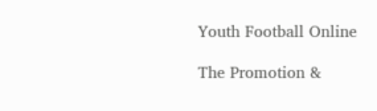Youth Football Online

The Promotion &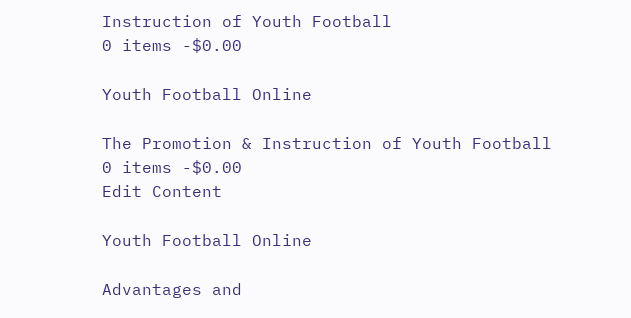Instruction of Youth Football
0 items -$0.00

Youth Football Online

The Promotion & Instruction of Youth Football
0 items -$0.00
Edit Content

Youth Football Online

Advantages and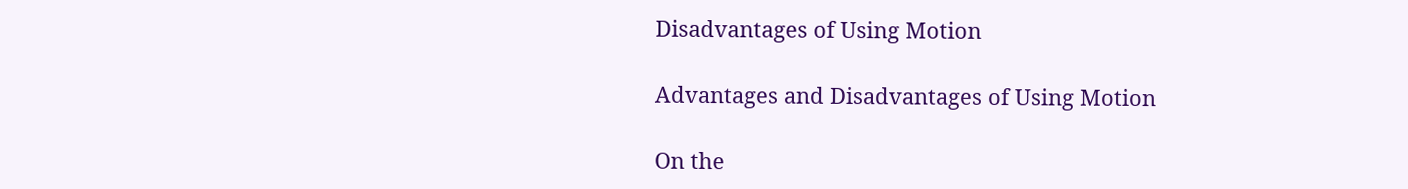Disadvantages of Using Motion

Advantages and Disadvantages of Using Motion

On the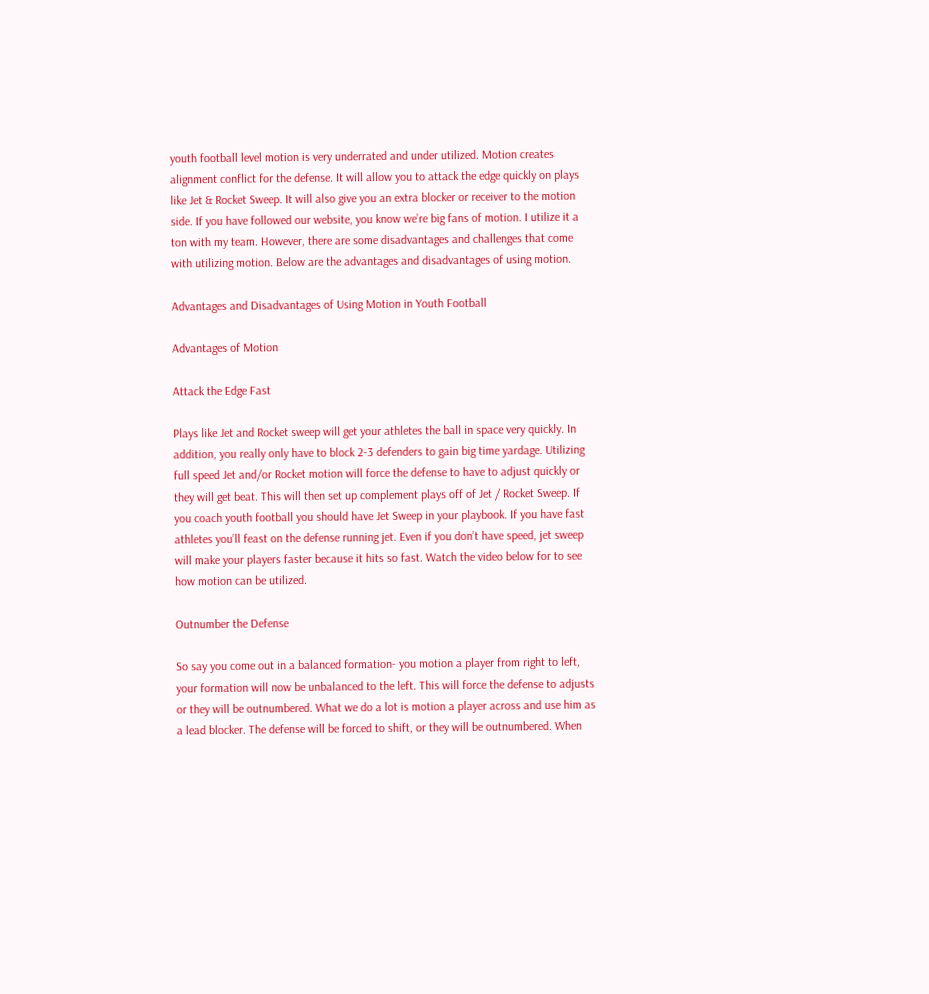youth football level motion is very underrated and under utilized. Motion creates alignment conflict for the defense. It will allow you to attack the edge quickly on plays like Jet & Rocket Sweep. It will also give you an extra blocker or receiver to the motion side. If you have followed our website, you know we’re big fans of motion. I utilize it a ton with my team. However, there are some disadvantages and challenges that come with utilizing motion. Below are the advantages and disadvantages of using motion.

Advantages and Disadvantages of Using Motion in Youth Football

Advantages of Motion

Attack the Edge Fast

Plays like Jet and Rocket sweep will get your athletes the ball in space very quickly. In addition, you really only have to block 2-3 defenders to gain big time yardage. Utilizing full speed Jet and/or Rocket motion will force the defense to have to adjust quickly or they will get beat. This will then set up complement plays off of Jet / Rocket Sweep. If you coach youth football you should have Jet Sweep in your playbook. If you have fast athletes you’ll feast on the defense running jet. Even if you don’t have speed, jet sweep will make your players faster because it hits so fast. Watch the video below for to see how motion can be utilized.

Outnumber the Defense

So say you come out in a balanced formation- you motion a player from right to left, your formation will now be unbalanced to the left. This will force the defense to adjusts or they will be outnumbered. What we do a lot is motion a player across and use him as a lead blocker. The defense will be forced to shift, or they will be outnumbered. When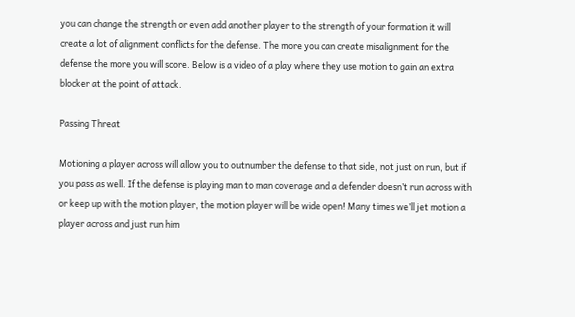you can change the strength or even add another player to the strength of your formation it will create a lot of alignment conflicts for the defense. The more you can create misalignment for the defense the more you will score. Below is a video of a play where they use motion to gain an extra blocker at the point of attack.

Passing Threat

Motioning a player across will allow you to outnumber the defense to that side, not just on run, but if you pass as well. If the defense is playing man to man coverage and a defender doesn’t run across with or keep up with the motion player, the motion player will be wide open! Many times we’ll jet motion a player across and just run him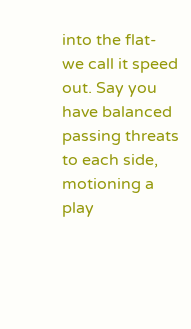into the flat- we call it speed out. Say you have balanced passing threats to each side, motioning a play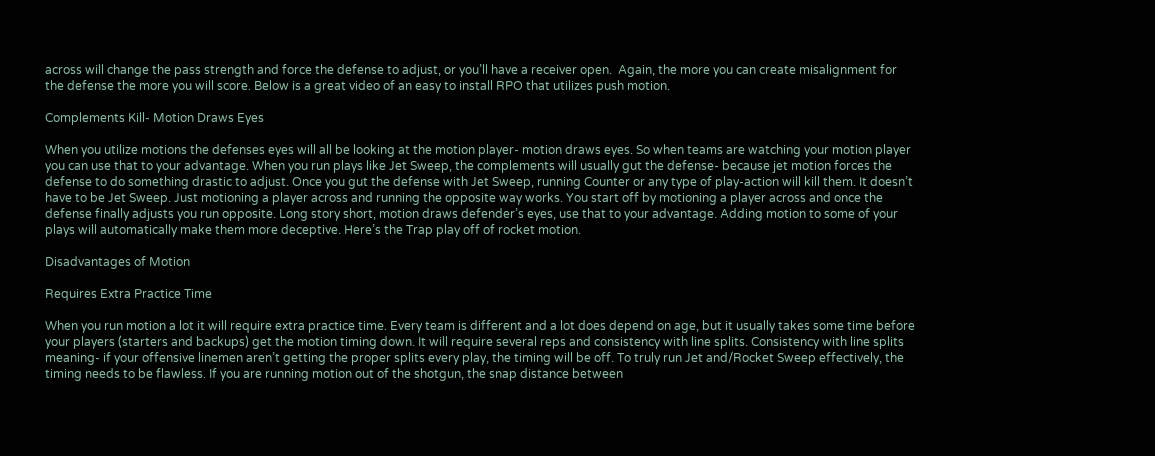across will change the pass strength and force the defense to adjust, or you’ll have a receiver open.  Again, the more you can create misalignment for the defense the more you will score. Below is a great video of an easy to install RPO that utilizes push motion.

Complements Kill- Motion Draws Eyes

When you utilize motions the defenses eyes will all be looking at the motion player- motion draws eyes. So when teams are watching your motion player you can use that to your advantage. When you run plays like Jet Sweep, the complements will usually gut the defense- because jet motion forces the defense to do something drastic to adjust. Once you gut the defense with Jet Sweep, running Counter or any type of play-action will kill them. It doesn’t have to be Jet Sweep. Just motioning a player across and running the opposite way works. You start off by motioning a player across and once the defense finally adjusts you run opposite. Long story short, motion draws defender’s eyes, use that to your advantage. Adding motion to some of your plays will automatically make them more deceptive. Here’s the Trap play off of rocket motion.

Disadvantages of Motion

Requires Extra Practice Time

When you run motion a lot it will require extra practice time. Every team is different and a lot does depend on age, but it usually takes some time before your players (starters and backups) get the motion timing down. It will require several reps and consistency with line splits. Consistency with line splits meaning- if your offensive linemen aren’t getting the proper splits every play, the timing will be off. To truly run Jet and/Rocket Sweep effectively, the timing needs to be flawless. If you are running motion out of the shotgun, the snap distance between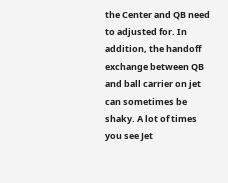the Center and QB need to adjusted for. In addition, the handoff exchange between QB and ball carrier on jet can sometimes be shaky. A lot of times you see Jet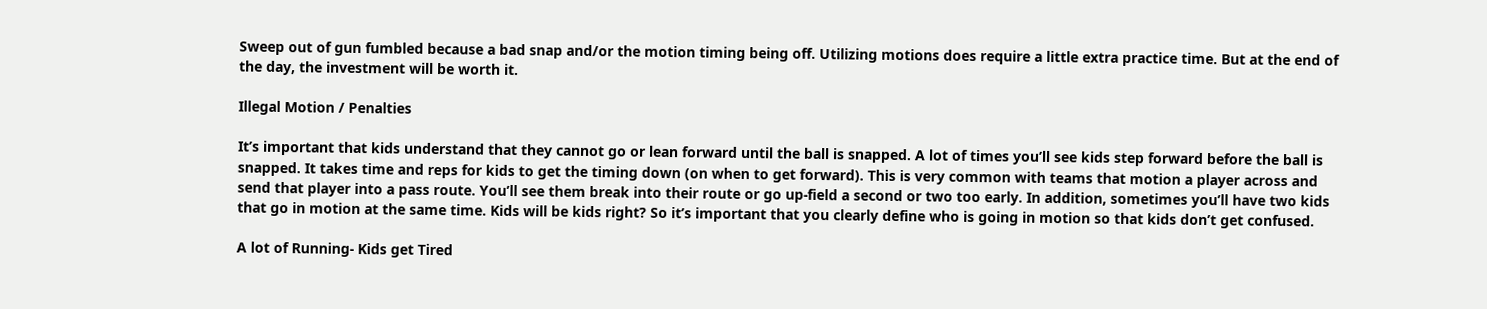Sweep out of gun fumbled because a bad snap and/or the motion timing being off. Utilizing motions does require a little extra practice time. But at the end of the day, the investment will be worth it.

Illegal Motion / Penalties

It’s important that kids understand that they cannot go or lean forward until the ball is snapped. A lot of times you’ll see kids step forward before the ball is snapped. It takes time and reps for kids to get the timing down (on when to get forward). This is very common with teams that motion a player across and send that player into a pass route. You’ll see them break into their route or go up-field a second or two too early. In addition, sometimes you’ll have two kids that go in motion at the same time. Kids will be kids right? So it’s important that you clearly define who is going in motion so that kids don’t get confused.

A lot of Running- Kids get Tired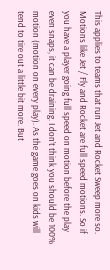This applies to teams that run Jet and Rocket Sweep more so. Motions like Jet / Fly and Rocket are full speed motions. So if you have a player going full speed on motion before the play even snaps, it can be draining. I don’t think you should be 100% motion (motion on every play). As the game goes on kids will tend to tire out a little bit more. But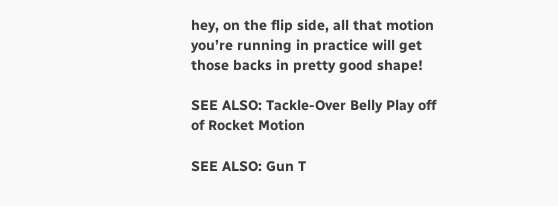hey, on the flip side, all that motion you’re running in practice will get those backs in pretty good shape!

SEE ALSO: Tackle-Over Belly Play off of Rocket Motion

SEE ALSO: Gun T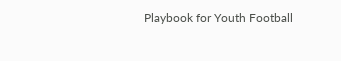Playbook for Youth Football